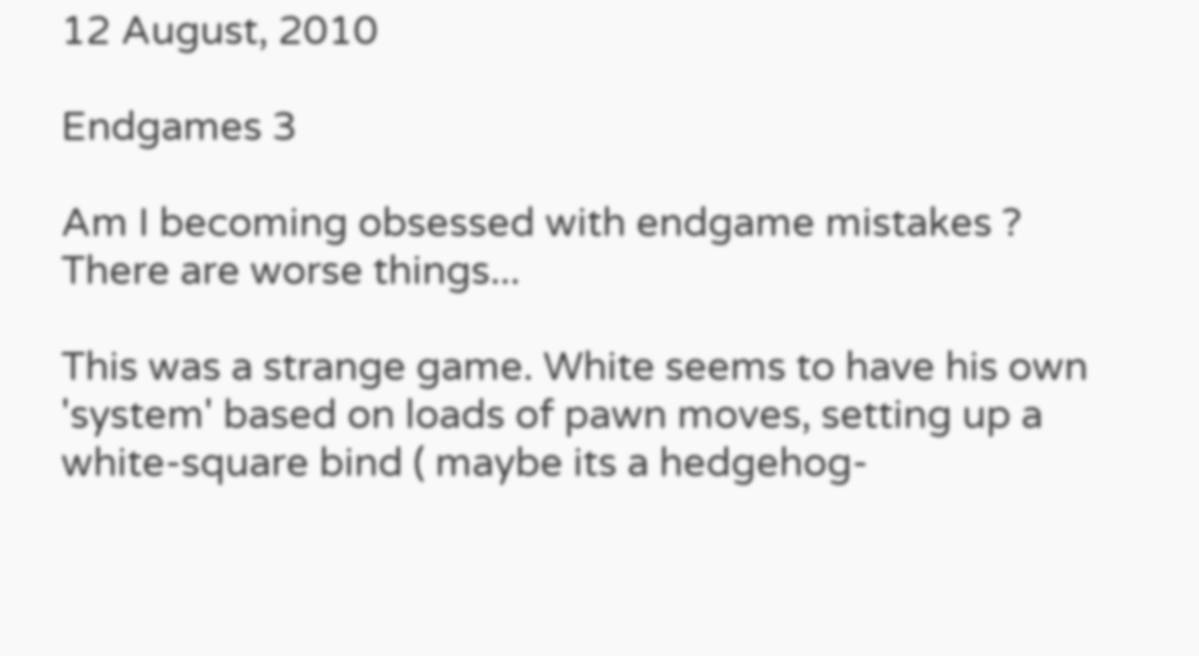12 August, 2010

Endgames 3

Am I becoming obsessed with endgame mistakes ?  There are worse things...

This was a strange game. White seems to have his own 'system' based on loads of pawn moves, setting up a white-square bind ( maybe its a hedgehog-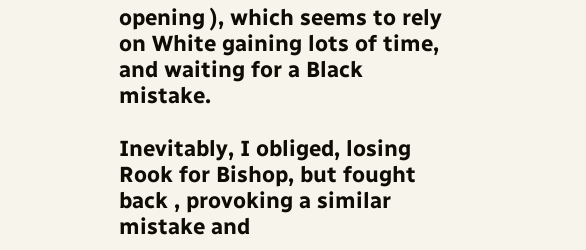opening ), which seems to rely on White gaining lots of time, and waiting for a Black mistake.

Inevitably, I obliged, losing Rook for Bishop, but fought back , provoking a similar mistake and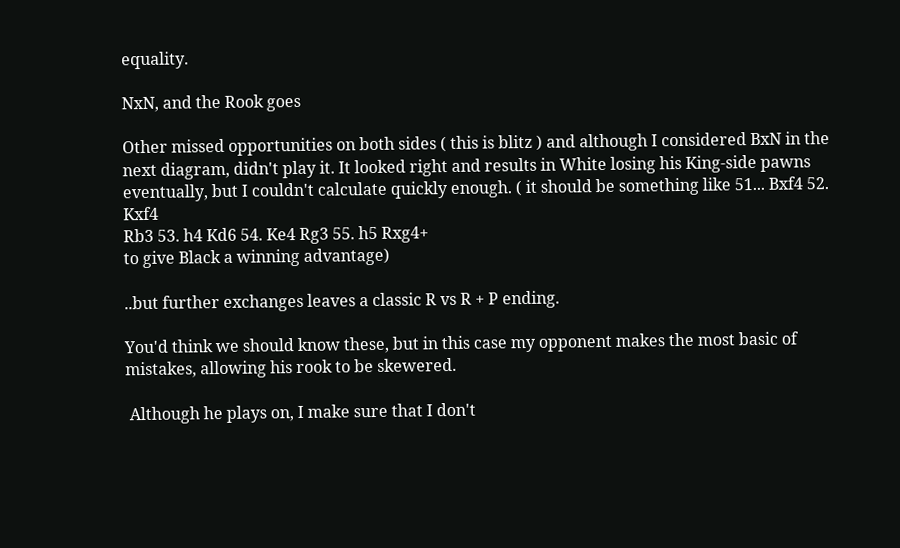equality.

NxN, and the Rook goes

Other missed opportunities on both sides ( this is blitz ) and although I considered BxN in the next diagram, didn't play it. It looked right and results in White losing his King-side pawns eventually, but I couldn't calculate quickly enough. ( it should be something like 51... Bxf4 52. Kxf4
Rb3 53. h4 Kd6 54. Ke4 Rg3 55. h5 Rxg4+
to give Black a winning advantage)

..but further exchanges leaves a classic R vs R + P ending.

You'd think we should know these, but in this case my opponent makes the most basic of mistakes, allowing his rook to be skewered.

 Although he plays on, I make sure that I don't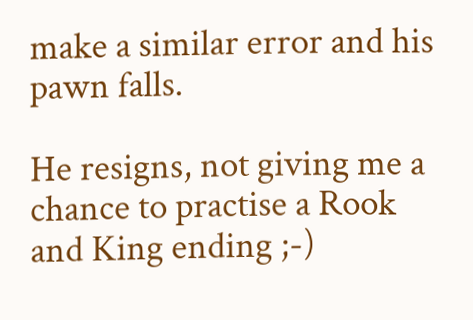make a similar error and his pawn falls.

He resigns, not giving me a chance to practise a Rook and King ending ;-)